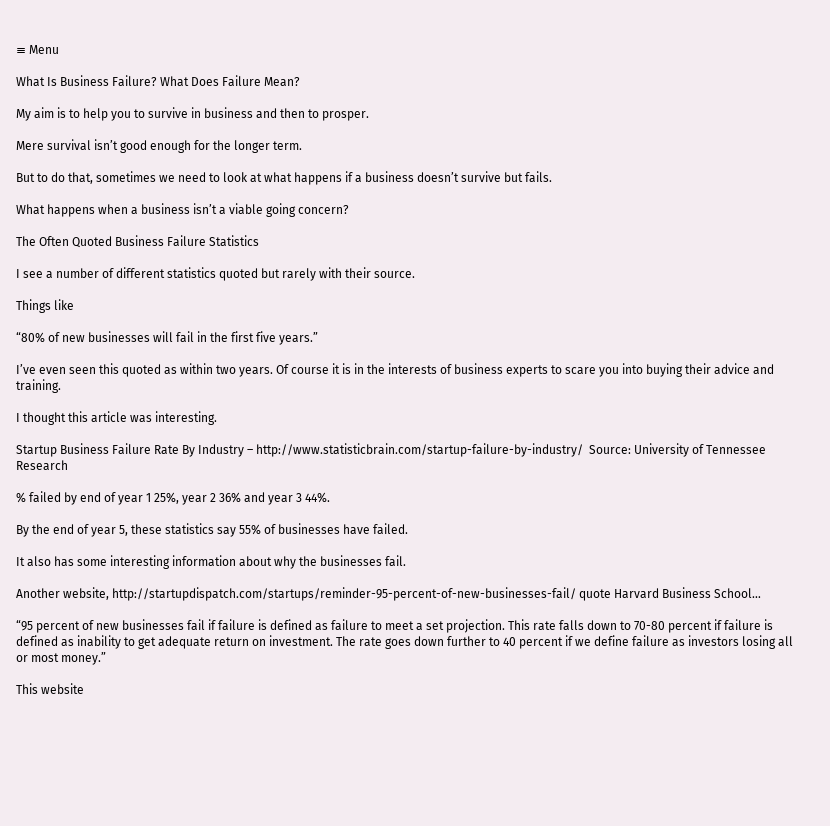≡ Menu

What Is Business Failure? What Does Failure Mean?

My aim is to help you to survive in business and then to prosper.

Mere survival isn’t good enough for the longer term.

But to do that, sometimes we need to look at what happens if a business doesn’t survive but fails.

What happens when a business isn’t a viable going concern?

The Often Quoted Business Failure Statistics

I see a number of different statistics quoted but rarely with their source.

Things like

“80% of new businesses will fail in the first five years.”

I’ve even seen this quoted as within two years. Of course it is in the interests of business experts to scare you into buying their advice and training.

I thought this article was interesting.

Startup Business Failure Rate By Industry – http://www.statisticbrain.com/startup-failure-by-industry/  Source: University of Tennessee Research

% failed by end of year 1 25%, year 2 36% and year 3 44%.

By the end of year 5, these statistics say 55% of businesses have failed.

It also has some interesting information about why the businesses fail.

Another website, http://startupdispatch.com/startups/reminder-95-percent-of-new-businesses-fail/ quote Harvard Business School…

“95 percent of new businesses fail if failure is defined as failure to meet a set projection. This rate falls down to 70-80 percent if failure is defined as inability to get adequate return on investment. The rate goes down further to 40 percent if we define failure as investors losing all or most money.”

This website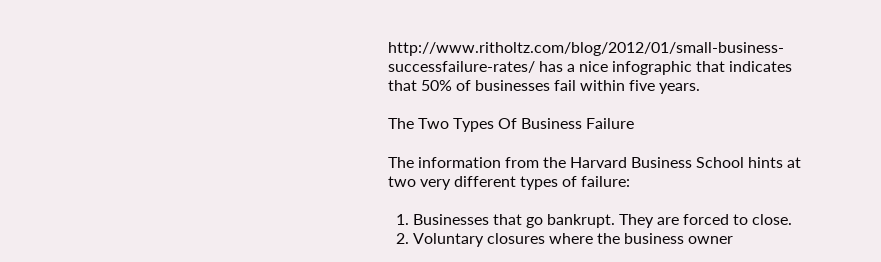http://www.ritholtz.com/blog/2012/01/small-business-successfailure-rates/ has a nice infographic that indicates that 50% of businesses fail within five years.

The Two Types Of Business Failure

The information from the Harvard Business School hints at two very different types of failure:

  1. Businesses that go bankrupt. They are forced to close.
  2. Voluntary closures where the business owner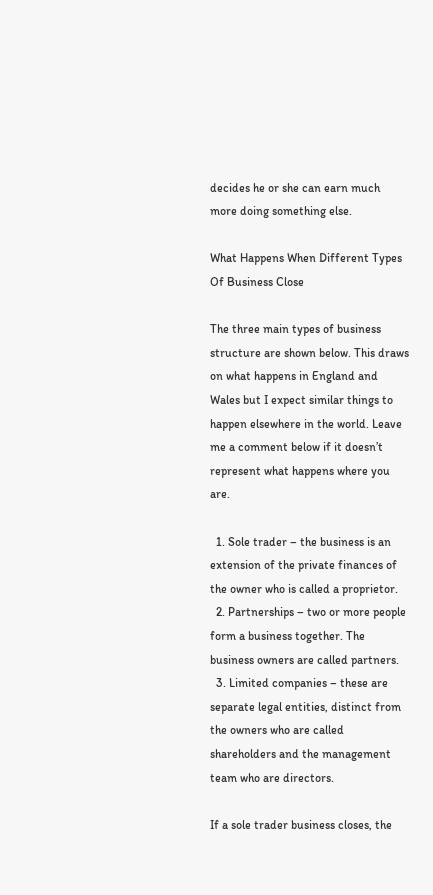decides he or she can earn much more doing something else.

What Happens When Different Types Of Business Close

The three main types of business structure are shown below. This draws on what happens in England and Wales but I expect similar things to happen elsewhere in the world. Leave me a comment below if it doesn’t represent what happens where you are.

  1. Sole trader – the business is an extension of the private finances of the owner who is called a proprietor.
  2. Partnerships – two or more people form a business together. The business owners are called partners.
  3. Limited companies – these are separate legal entities, distinct from the owners who are called shareholders and the management team who are directors.

If a sole trader business closes, the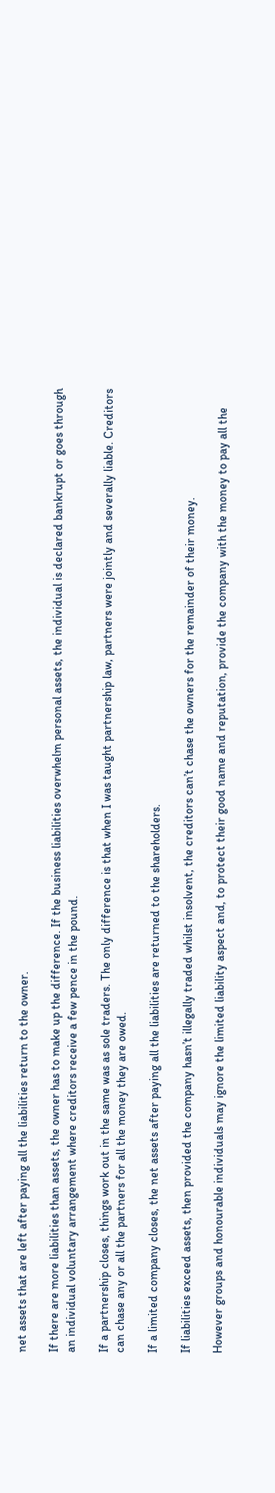net assets that are left after paying all the liabilities return to the owner.

If there are more liabilities than assets, the owner has to make up the difference. If the business liabilities overwhelm personal assets, the individual is declared bankrupt or goes through an individual voluntary arrangement where creditors receive a few pence in the pound.

If a partnership closes, things work out in the same was as sole traders. The only difference is that when I was taught partnership law, partners were jointly and severally liable. Creditors can chase any or all the partners for all the money they are owed.

If a limited company closes, the net assets after paying all the liabilities are returned to the shareholders.

If liabilities exceed assets, then provided the company hasn’t illegally traded whilst insolvent, the creditors can’t chase the owners for the remainder of their money.

However groups and honourable individuals may ignore the limited liability aspect and, to protect their good name and reputation, provide the company with the money to pay all the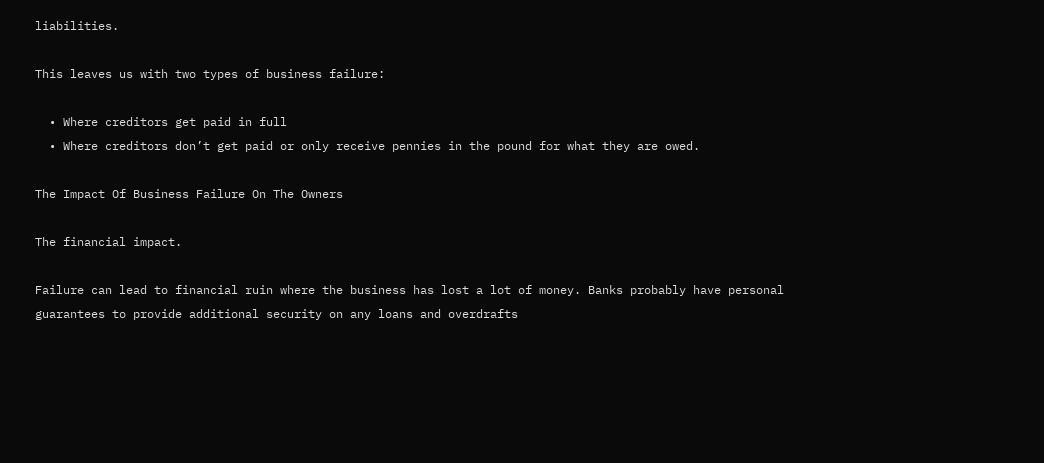liabilities.

This leaves us with two types of business failure:

  • Where creditors get paid in full
  • Where creditors don’t get paid or only receive pennies in the pound for what they are owed.

The Impact Of Business Failure On The Owners

The financial impact.

Failure can lead to financial ruin where the business has lost a lot of money. Banks probably have personal guarantees to provide additional security on any loans and overdrafts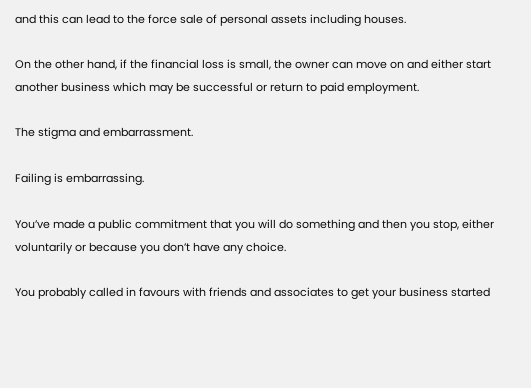and this can lead to the force sale of personal assets including houses.

On the other hand, if the financial loss is small, the owner can move on and either start another business which may be successful or return to paid employment.

The stigma and embarrassment.

Failing is embarrassing.

You’ve made a public commitment that you will do something and then you stop, either voluntarily or because you don’t have any choice.

You probably called in favours with friends and associates to get your business started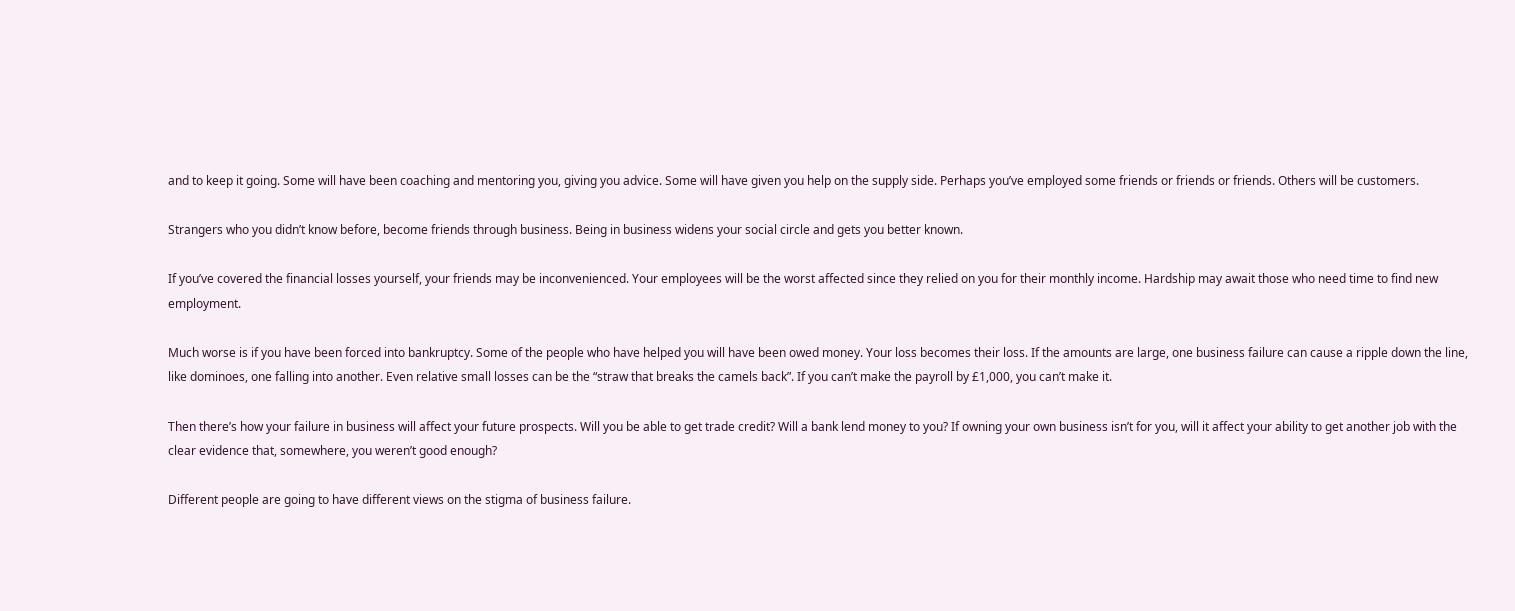and to keep it going. Some will have been coaching and mentoring you, giving you advice. Some will have given you help on the supply side. Perhaps you’ve employed some friends or friends or friends. Others will be customers.

Strangers who you didn’t know before, become friends through business. Being in business widens your social circle and gets you better known.

If you’ve covered the financial losses yourself, your friends may be inconvenienced. Your employees will be the worst affected since they relied on you for their monthly income. Hardship may await those who need time to find new employment.

Much worse is if you have been forced into bankruptcy. Some of the people who have helped you will have been owed money. Your loss becomes their loss. If the amounts are large, one business failure can cause a ripple down the line, like dominoes, one falling into another. Even relative small losses can be the “straw that breaks the camels back”. If you can’t make the payroll by £1,000, you can’t make it.

Then there’s how your failure in business will affect your future prospects. Will you be able to get trade credit? Will a bank lend money to you? If owning your own business isn’t for you, will it affect your ability to get another job with the clear evidence that, somewhere, you weren’t good enough?

Different people are going to have different views on the stigma of business failure.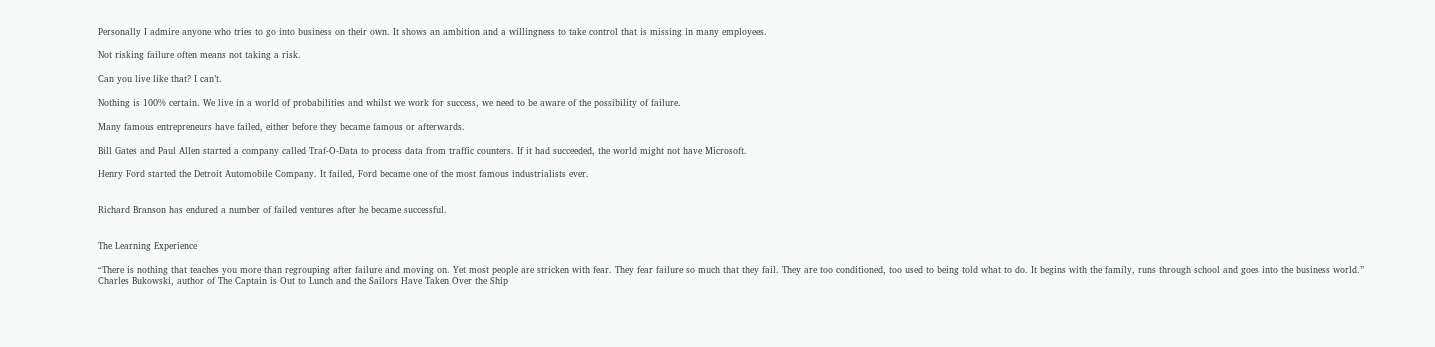Personally I admire anyone who tries to go into business on their own. It shows an ambition and a willingness to take control that is missing in many employees.

Not risking failure often means not taking a risk.

Can you live like that? I can’t.

Nothing is 100% certain. We live in a world of probabilities and whilst we work for success, we need to be aware of the possibility of failure.

Many famous entrepreneurs have failed, either before they became famous or afterwards.

Bill Gates and Paul Allen started a company called Traf-O-Data to process data from traffic counters. If it had succeeded, the world might not have Microsoft.

Henry Ford started the Detroit Automobile Company. It failed, Ford became one of the most famous industrialists ever.


Richard Branson has endured a number of failed ventures after he became successful.


The Learning Experience

“There is nothing that teaches you more than regrouping after failure and moving on. Yet most people are stricken with fear. They fear failure so much that they fail. They are too conditioned, too used to being told what to do. It begins with the family, runs through school and goes into the business world.”  Charles Bukowski, author of The Captain is Out to Lunch and the Sailors Have Taken Over the Ship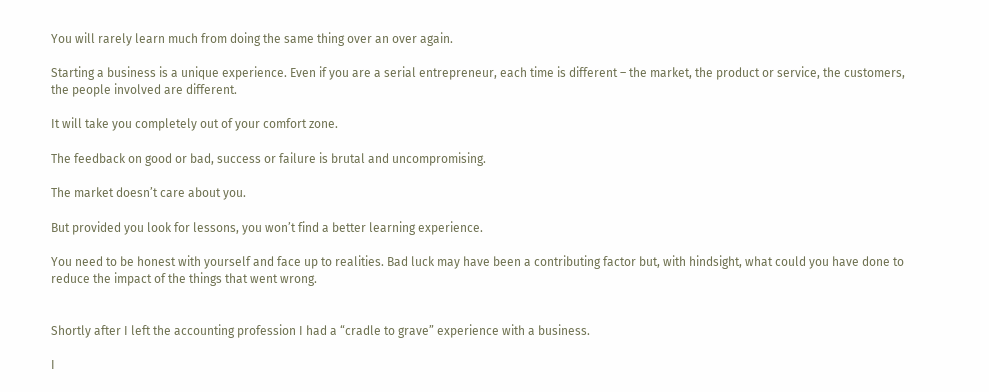You will rarely learn much from doing the same thing over an over again.

Starting a business is a unique experience. Even if you are a serial entrepreneur, each time is different – the market, the product or service, the customers, the people involved are different.

It will take you completely out of your comfort zone.

The feedback on good or bad, success or failure is brutal and uncompromising.

The market doesn’t care about you.

But provided you look for lessons, you won’t find a better learning experience.

You need to be honest with yourself and face up to realities. Bad luck may have been a contributing factor but, with hindsight, what could you have done to reduce the impact of the things that went wrong.


Shortly after I left the accounting profession I had a “cradle to grave” experience with a business.

I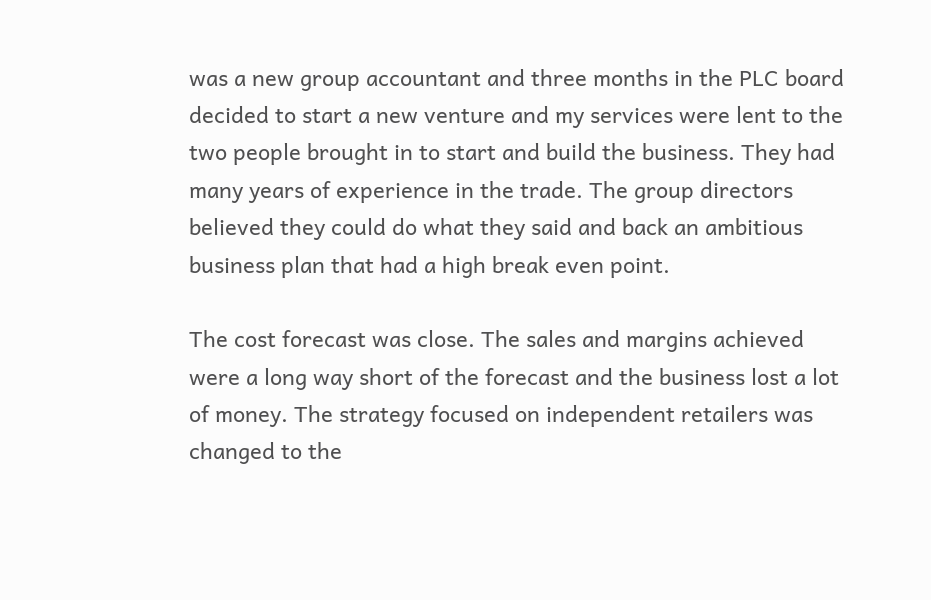was a new group accountant and three months in the PLC board decided to start a new venture and my services were lent to the two people brought in to start and build the business. They had many years of experience in the trade. The group directors believed they could do what they said and back an ambitious business plan that had a high break even point.

The cost forecast was close. The sales and margins achieved were a long way short of the forecast and the business lost a lot of money. The strategy focused on independent retailers was changed to the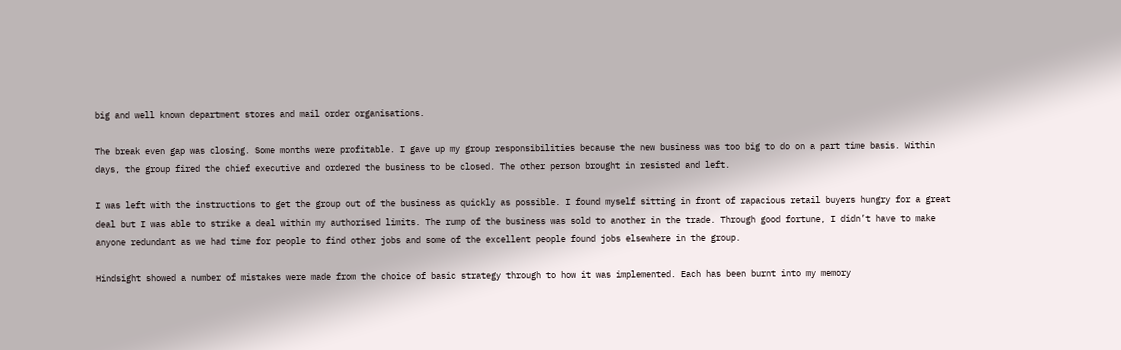big and well known department stores and mail order organisations.

The break even gap was closing. Some months were profitable. I gave up my group responsibilities because the new business was too big to do on a part time basis. Within days, the group fired the chief executive and ordered the business to be closed. The other person brought in resisted and left.

I was left with the instructions to get the group out of the business as quickly as possible. I found myself sitting in front of rapacious retail buyers hungry for a great deal but I was able to strike a deal within my authorised limits. The rump of the business was sold to another in the trade. Through good fortune, I didn’t have to make anyone redundant as we had time for people to find other jobs and some of the excellent people found jobs elsewhere in the group.

Hindsight showed a number of mistakes were made from the choice of basic strategy through to how it was implemented. Each has been burnt into my memory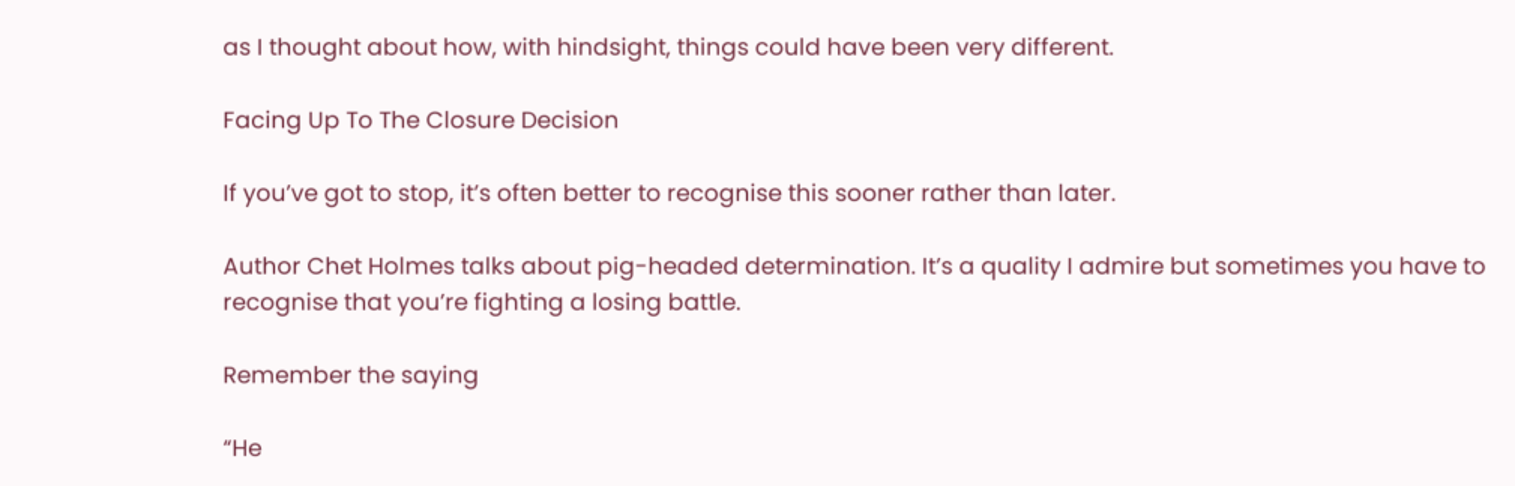as I thought about how, with hindsight, things could have been very different.

Facing Up To The Closure Decision

If you’ve got to stop, it’s often better to recognise this sooner rather than later.

Author Chet Holmes talks about pig-headed determination. It’s a quality I admire but sometimes you have to recognise that you’re fighting a losing battle.

Remember the saying

“He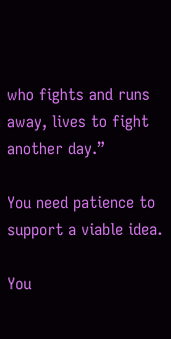who fights and runs away, lives to fight another day.”

You need patience to support a viable idea.

You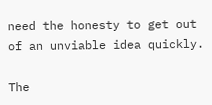need the honesty to get out of an unviable idea quickly.

The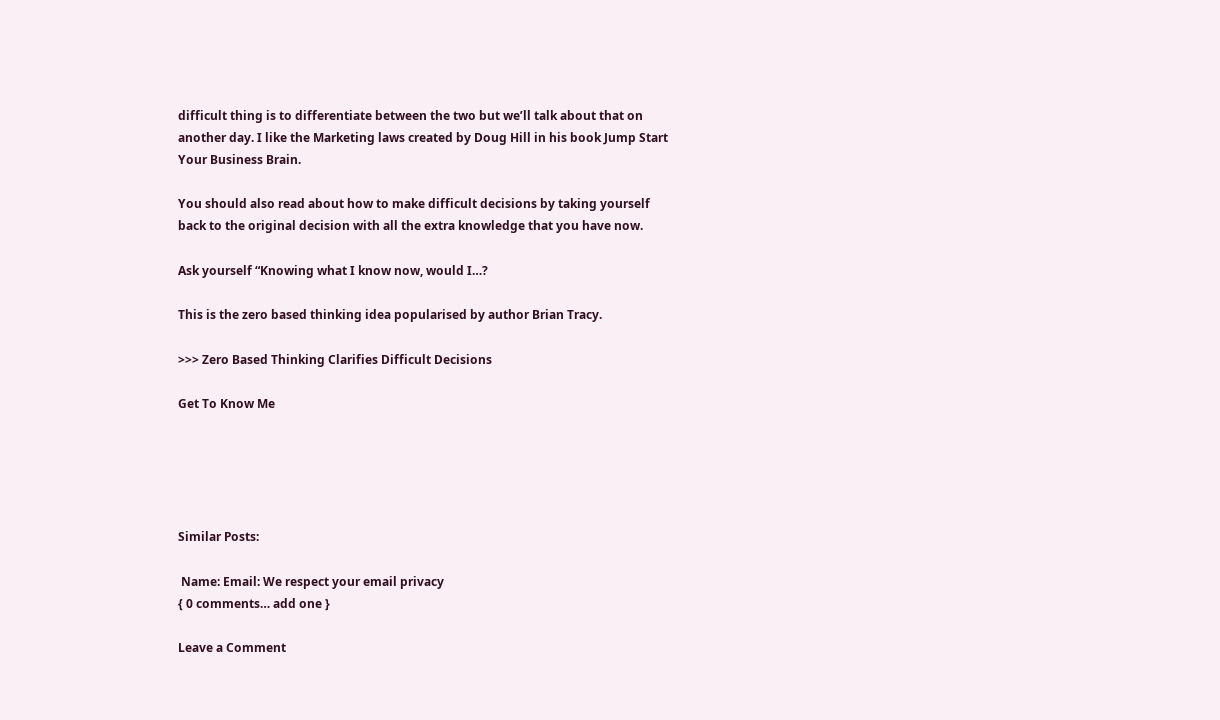difficult thing is to differentiate between the two but we’ll talk about that on another day. I like the Marketing laws created by Doug Hill in his book Jump Start Your Business Brain.

You should also read about how to make difficult decisions by taking yourself back to the original decision with all the extra knowledge that you have now.

Ask yourself “Knowing what I know now, would I…?

This is the zero based thinking idea popularised by author Brian Tracy.

>>> Zero Based Thinking Clarifies Difficult Decisions

Get To Know Me





Similar Posts:

 Name: Email: We respect your email privacy
{ 0 comments… add one }

Leave a Comment